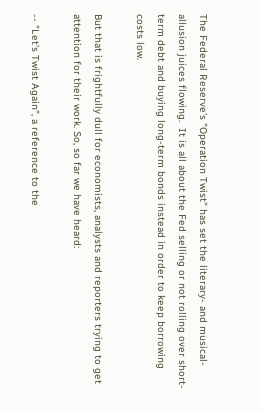The Federal Reserve's "Operation Twist" has set the literary- and musical-allusion juices flowing.  It is all about the Fed selling or not rolling over short-term debt and buying long-term bonds instead in order to keep borrowing costs low.

But that is frightfully dull for economists, analysts and reporters trying to get attention for their work. So, so far we have heard:

-- "Let's Twist Again", a reference to the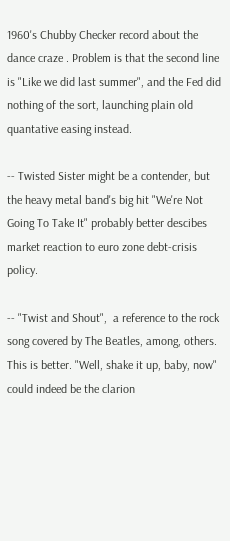1960's Chubby Checker record about the dance craze . Problem is that the second line is "Like we did last summer", and the Fed did nothing of the sort, launching plain old quantative easing instead.

-- Twisted Sister might be a contender, but the heavy metal band's big hit "We're Not Going To Take It" probably better descibes market reaction to euro zone debt-crisis policy.

-- "Twist and Shout",  a reference to the rock song covered by The Beatles, among, others.  This is better. "Well, shake it up, baby, now" could indeed be the clarion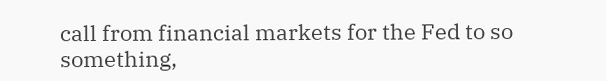call from financial markets for the Fed to so something,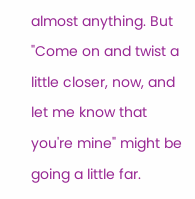almost anything. But "Come on and twist a little closer, now, and let me know that you're mine" might be going a little far.